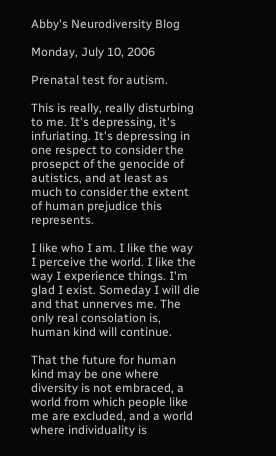Abby's Neurodiversity Blog

Monday, July 10, 2006

Prenatal test for autism.

This is really, really disturbing to me. It's depressing, it's infuriating. It's depressing in one respect to consider the prosepct of the genocide of autistics, and at least as much to consider the extent of human prejudice this represents.

I like who I am. I like the way I perceive the world. I like the way I experience things. I'm glad I exist. Someday I will die and that unnerves me. The only real consolation is, human kind will continue.

That the future for human kind may be one where diversity is not embraced, a world from which people like me are excluded, and a world where individuality is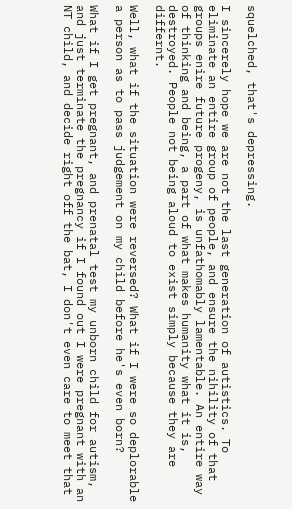squelched, that's depressing.

I sincerely hope we are not the last generation of autistics. To eliminate an entire group of people, and ensure the nihility of that groups enire future progeny, is unfathomably lamentable. An entire way of thinking and being, a part of what makes humanity what it is, destroyed. People not being aloud to exist simply because they are differnt.

Well, what if the situation were reversed? What if I were so deplorable a person as to pass judgement on my child before he's even born?

What if I get pregnant, and prenatal test my unborn child for autism, and just terminate the pregnancy if I found out I were pregnant with an NT child, and decide right off the bat, I don't even care to meet that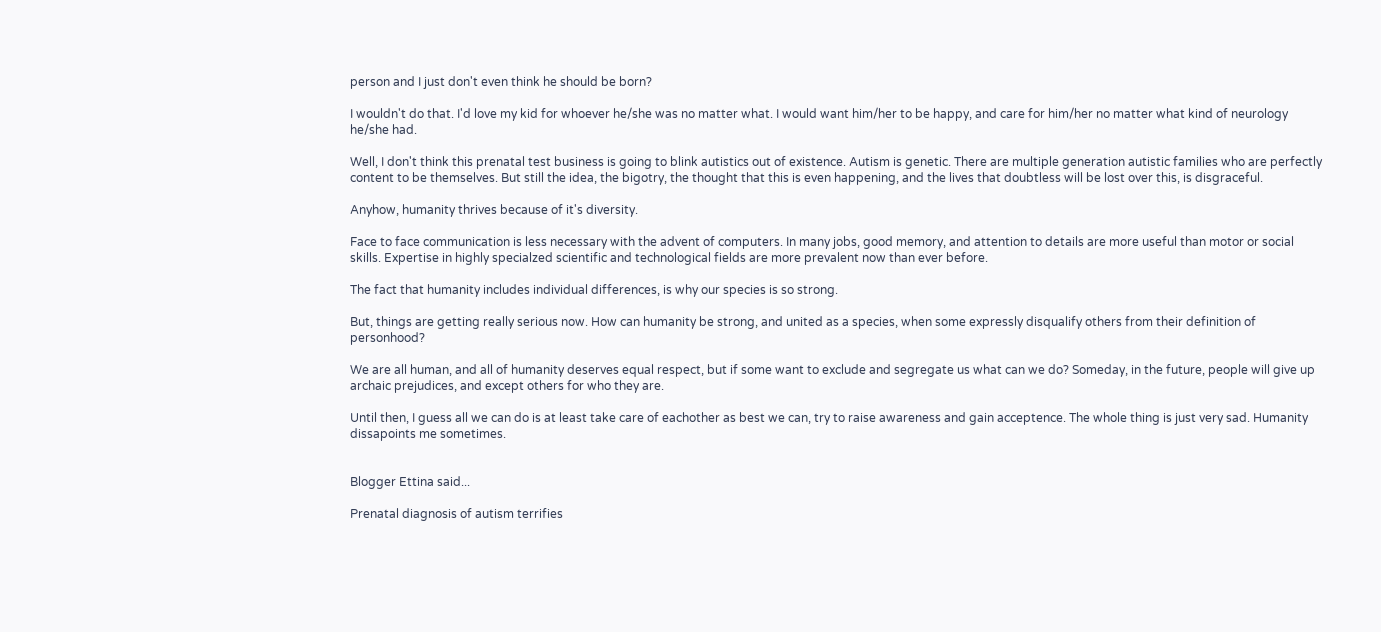person and I just don't even think he should be born?

I wouldn't do that. I'd love my kid for whoever he/she was no matter what. I would want him/her to be happy, and care for him/her no matter what kind of neurology he/she had.

Well, I don't think this prenatal test business is going to blink autistics out of existence. Autism is genetic. There are multiple generation autistic families who are perfectly content to be themselves. But still the idea, the bigotry, the thought that this is even happening, and the lives that doubtless will be lost over this, is disgraceful.

Anyhow, humanity thrives because of it's diversity.

Face to face communication is less necessary with the advent of computers. In many jobs, good memory, and attention to details are more useful than motor or social skills. Expertise in highly specialzed scientific and technological fields are more prevalent now than ever before.

The fact that humanity includes individual differences, is why our species is so strong.

But, things are getting really serious now. How can humanity be strong, and united as a species, when some expressly disqualify others from their definition of personhood?

We are all human, and all of humanity deserves equal respect, but if some want to exclude and segregate us what can we do? Someday, in the future, people will give up archaic prejudices, and except others for who they are.

Until then, I guess all we can do is at least take care of eachother as best we can, try to raise awareness and gain acceptence. The whole thing is just very sad. Humanity dissapoints me sometimes.


Blogger Ettina said...

Prenatal diagnosis of autism terrifies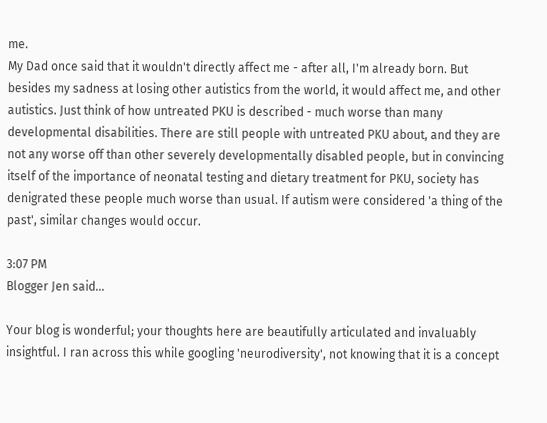me.
My Dad once said that it wouldn't directly affect me - after all, I'm already born. But besides my sadness at losing other autistics from the world, it would affect me, and other autistics. Just think of how untreated PKU is described - much worse than many developmental disabilities. There are still people with untreated PKU about, and they are not any worse off than other severely developmentally disabled people, but in convincing itself of the importance of neonatal testing and dietary treatment for PKU, society has denigrated these people much worse than usual. If autism were considered 'a thing of the past', similar changes would occur.

3:07 PM
Blogger Jen said...

Your blog is wonderful; your thoughts here are beautifully articulated and invaluably insightful. I ran across this while googling 'neurodiversity', not knowing that it is a concept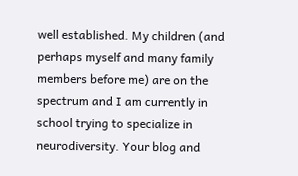well established. My children (and perhaps myself and many family members before me) are on the spectrum and I am currently in school trying to specialize in neurodiversity. Your blog and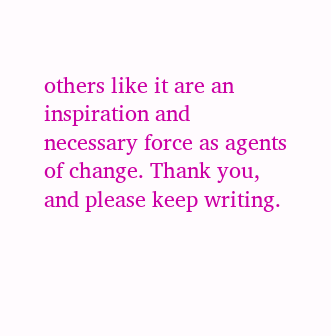others like it are an inspiration and necessary force as agents of change. Thank you, and please keep writing.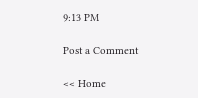9:13 PM

Post a Comment

<< Home